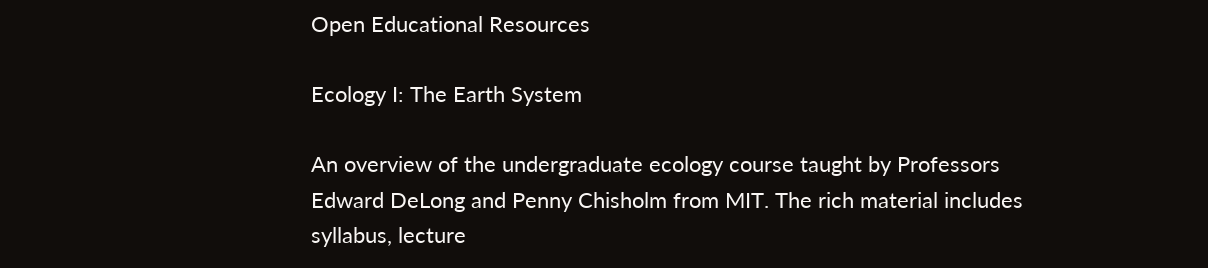Open Educational Resources

Ecology I: The Earth System

An overview of the undergraduate ecology course taught by Professors Edward DeLong and Penny Chisholm from MIT. The rich material includes syllabus, lecture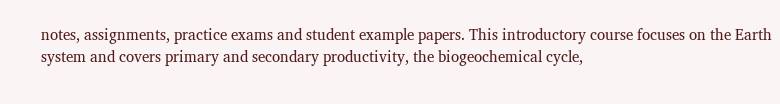notes, assignments, practice exams and student example papers. This introductory course focuses on the Earth system and covers primary and secondary productivity, the biogeochemical cycle,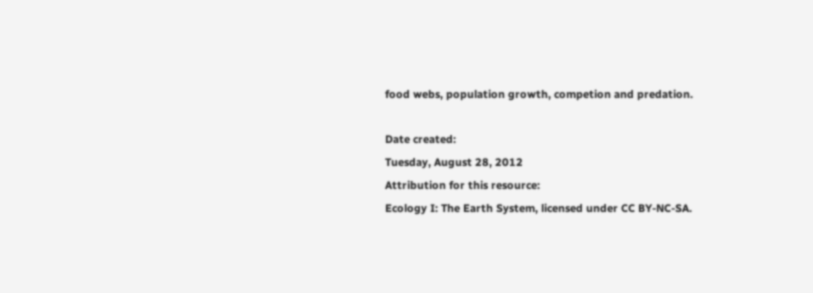food webs, population growth, competion and predation.

Date created:
Tuesday, August 28, 2012
Attribution for this resource:
Ecology I: The Earth System, licensed under CC BY-NC-SA.